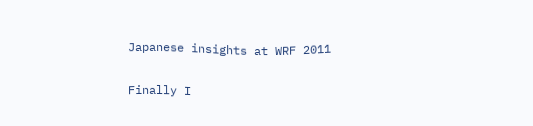Japanese insights at WRF 2011


Finally I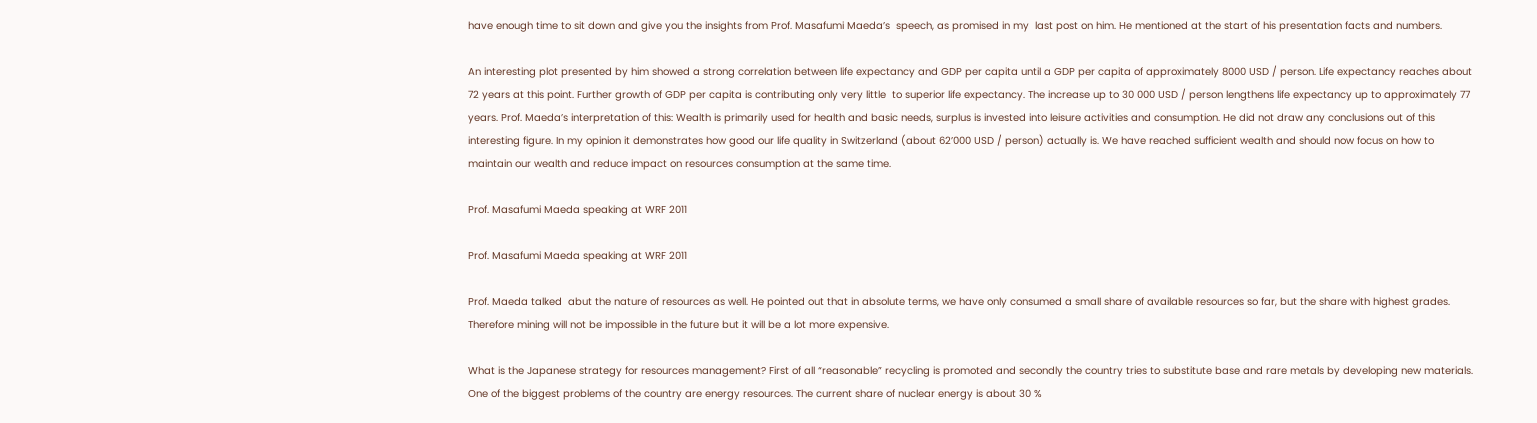have enough time to sit down and give you the insights from Prof. Masafumi Maeda’s  speech, as promised in my  last post on him. He mentioned at the start of his presentation facts and numbers.

An interesting plot presented by him showed a strong correlation between life expectancy and GDP per capita until a GDP per capita of approximately 8000 USD / person. Life expectancy reaches about 72 years at this point. Further growth of GDP per capita is contributing only very little  to superior life expectancy. The increase up to 30 000 USD / person lengthens life expectancy up to approximately 77 years. Prof. Maeda’s interpretation of this: Wealth is primarily used for health and basic needs, surplus is invested into leisure activities and consumption. He did not draw any conclusions out of this interesting figure. In my opinion it demonstrates how good our life quality in Switzerland (about 62’000 USD / person) actually is. We have reached sufficient wealth and should now focus on how to maintain our wealth and reduce impact on resources consumption at the same time.

Prof. Masafumi Maeda speaking at WRF 2011

Prof. Masafumi Maeda speaking at WRF 2011

Prof. Maeda talked  abut the nature of resources as well. He pointed out that in absolute terms, we have only consumed a small share of available resources so far, but the share with highest grades. Therefore mining will not be impossible in the future but it will be a lot more expensive.

What is the Japanese strategy for resources management? First of all “reasonable” recycling is promoted and secondly the country tries to substitute base and rare metals by developing new materials. One of the biggest problems of the country are energy resources. The current share of nuclear energy is about 30 %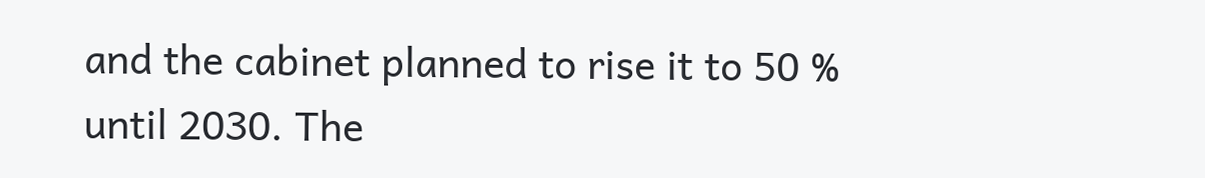and the cabinet planned to rise it to 50 % until 2030. The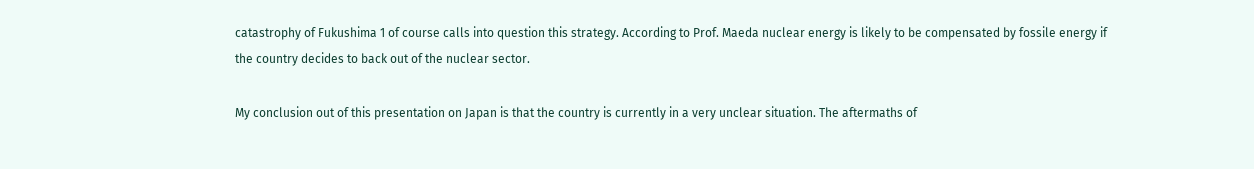catastrophy of Fukushima 1 of course calls into question this strategy. According to Prof. Maeda nuclear energy is likely to be compensated by fossile energy if the country decides to back out of the nuclear sector.

My conclusion out of this presentation on Japan is that the country is currently in a very unclear situation. The aftermaths of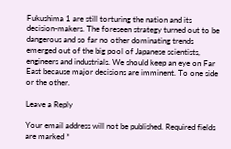Fukushima 1 are still torturing the nation and its decision-makers. The foreseen strategy turned out to be dangerous and so far no other dominating trends emerged out of the big pool of Japanese scientists, engineers and industrials. We should keep an eye on Far East because major decisions are imminent. To one side or the other.

Leave a Reply

Your email address will not be published. Required fields are marked *